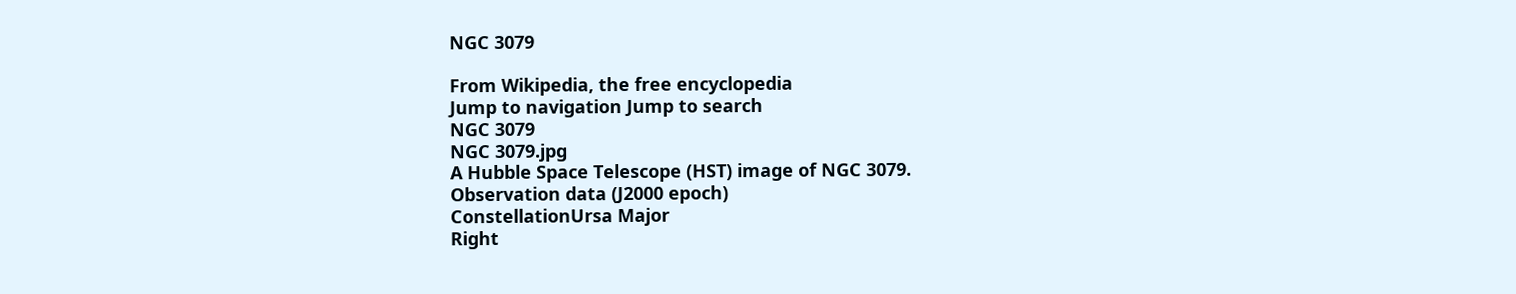NGC 3079

From Wikipedia, the free encyclopedia
Jump to navigation Jump to search
NGC 3079
NGC 3079.jpg
A Hubble Space Telescope (HST) image of NGC 3079.
Observation data (J2000 epoch)
ConstellationUrsa Major
Right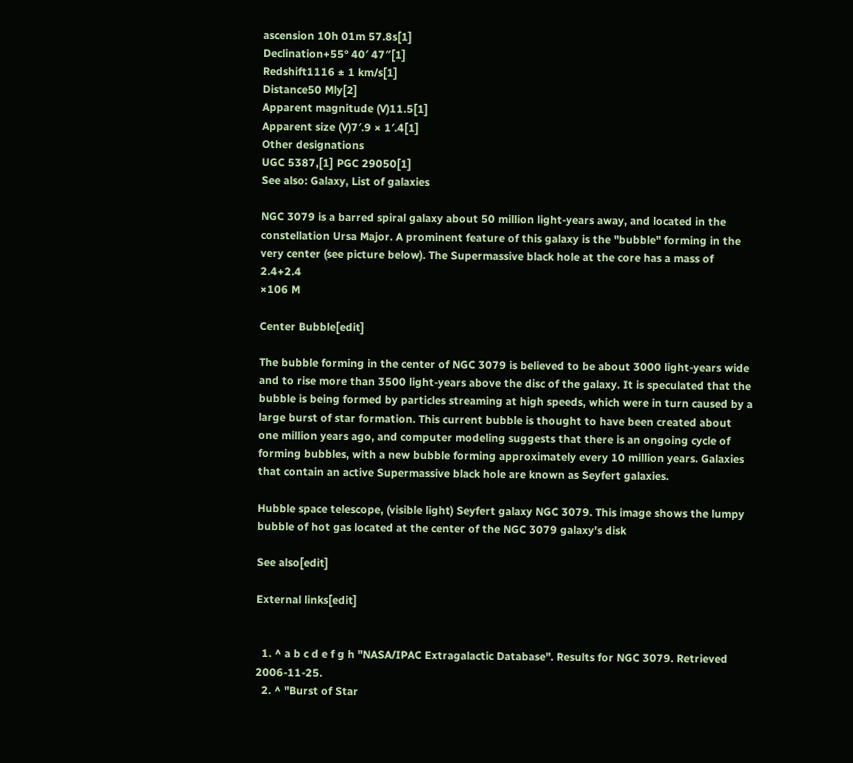ascension 10h 01m 57.8s[1]
Declination+55° 40′ 47″[1]
Redshift1116 ± 1 km/s[1]
Distance50 Mly[2]
Apparent magnitude (V)11.5[1]
Apparent size (V)7′.9 × 1′.4[1]
Other designations
UGC 5387,[1] PGC 29050[1]
See also: Galaxy, List of galaxies

NGC 3079 is a barred spiral galaxy about 50 million light-years away, and located in the constellation Ursa Major. A prominent feature of this galaxy is the "bubble" forming in the very center (see picture below). The Supermassive black hole at the core has a mass of 2.4+2.4
×106 M

Center Bubble[edit]

The bubble forming in the center of NGC 3079 is believed to be about 3000 light-years wide and to rise more than 3500 light-years above the disc of the galaxy. It is speculated that the bubble is being formed by particles streaming at high speeds, which were in turn caused by a large burst of star formation. This current bubble is thought to have been created about one million years ago, and computer modeling suggests that there is an ongoing cycle of forming bubbles, with a new bubble forming approximately every 10 million years. Galaxies that contain an active Supermassive black hole are known as Seyfert galaxies.

Hubble space telescope, (visible light) Seyfert galaxy NGC 3079. This image shows the lumpy bubble of hot gas located at the center of the NGC 3079 galaxy's disk

See also[edit]

External links[edit]


  1. ^ a b c d e f g h "NASA/IPAC Extragalactic Database". Results for NGC 3079. Retrieved 2006-11-25.
  2. ^ "Burst of Star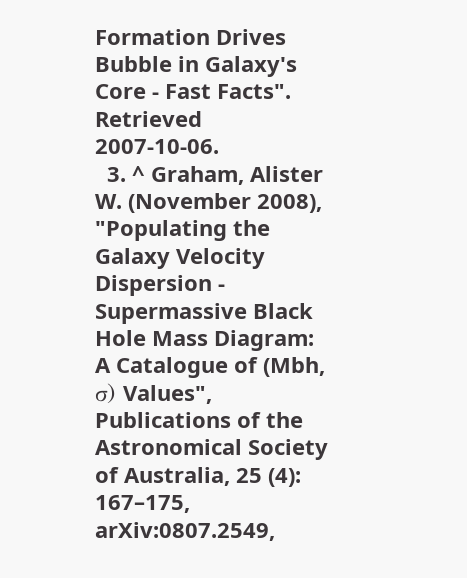Formation Drives Bubble in Galaxy's Core - Fast Facts". Retrieved 2007-10-06.
  3. ^ Graham, Alister W. (November 2008), "Populating the Galaxy Velocity Dispersion - Supermassive Black Hole Mass Diagram: A Catalogue of (Mbh, σ) Values", Publications of the Astronomical Society of Australia, 25 (4): 167–175, arXiv:0807.2549,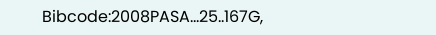Bibcode:2008PASA...25..167G,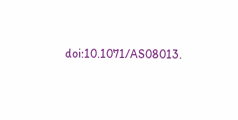doi:10.1071/AS08013.